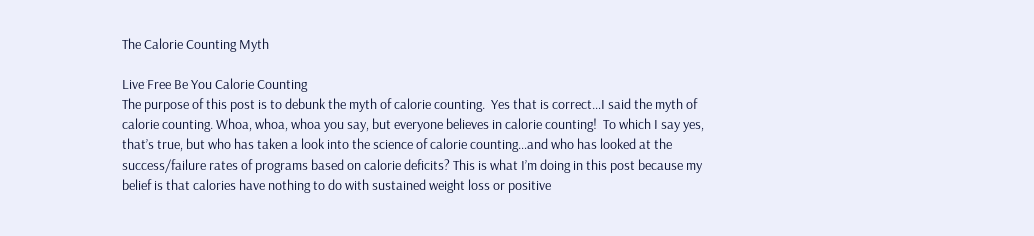The Calorie Counting Myth

Live Free Be You Calorie Counting
The purpose of this post is to debunk the myth of calorie counting.  Yes that is correct…I said the myth of calorie counting. Whoa, whoa, whoa you say, but everyone believes in calorie counting!  To which I say yes, that’s true, but who has taken a look into the science of calorie counting…and who has looked at the success/failure rates of programs based on calorie deficits? This is what I’m doing in this post because my belief is that calories have nothing to do with sustained weight loss or positive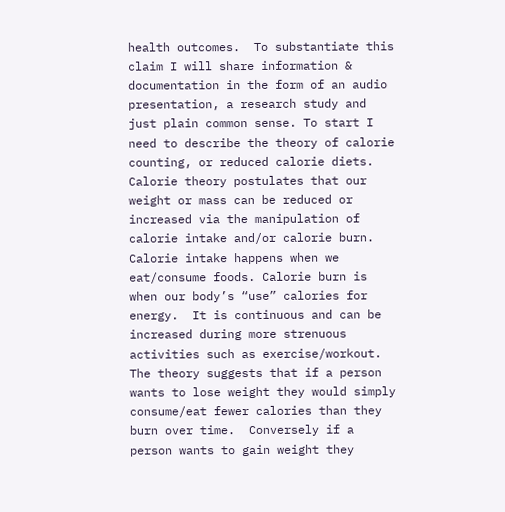health outcomes.  To substantiate this claim I will share information & documentation in the form of an audio presentation, a research study and just plain common sense. To start I need to describe the theory of calorie counting, or reduced calorie diets.  Calorie theory postulates that our weight or mass can be reduced or increased via the manipulation of calorie intake and/or calorie burn.  Calorie intake happens when we eat/consume foods. Calorie burn is when our body’s “use” calories for energy.  It is continuous and can be increased during more strenuous activities such as exercise/workout. The theory suggests that if a person wants to lose weight they would simply consume/eat fewer calories than they burn over time.  Conversely if a person wants to gain weight they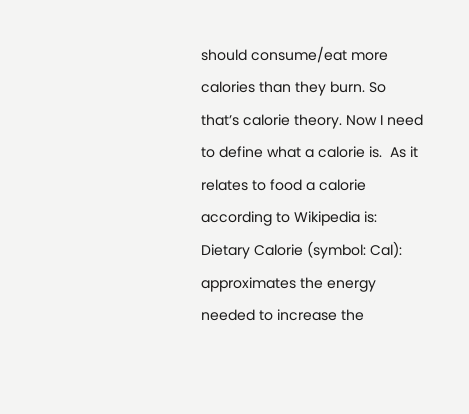should consume/eat more calories than they burn. So that’s calorie theory. Now I need to define what a calorie is.  As it relates to food a calorie according to Wikipedia is: Dietary Calorie (symbol: Cal): approximates the energy needed to increase the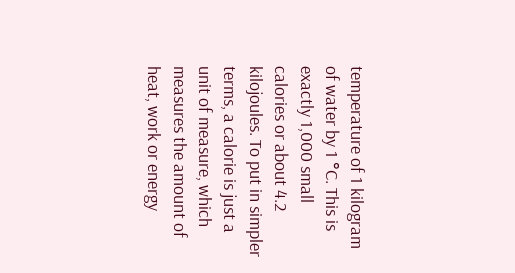temperature of 1 kilogram of water by 1 °C. This is exactly 1,000 small calories or about 4.2 kilojoules. To put in simpler terms, a calorie is just a unit of measure, which measures the amount of heat, work or energy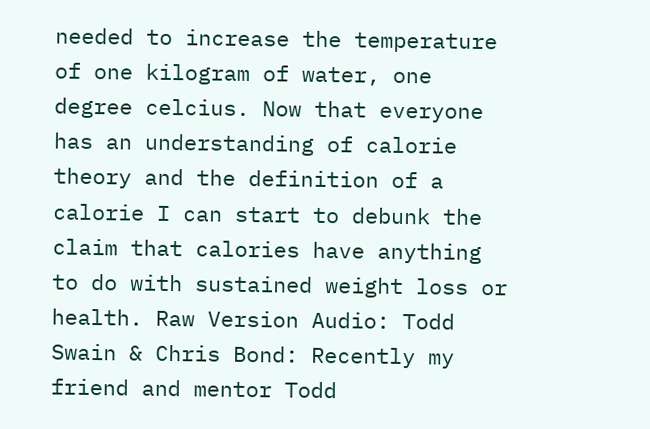needed to increase the temperature of one kilogram of water, one degree celcius. Now that everyone has an understanding of calorie theory and the definition of a calorie I can start to debunk the claim that calories have anything to do with sustained weight loss or health. Raw Version Audio: Todd Swain & Chris Bond: Recently my friend and mentor Todd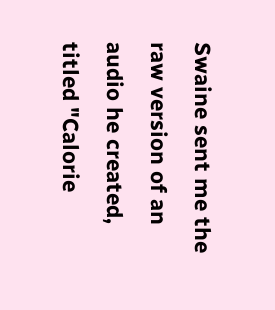Swaine sent me the raw version of an audio he created, titled "Calorie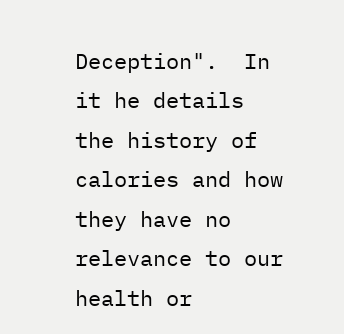Deception".  In it he details the history of calories and how they have no relevance to our health or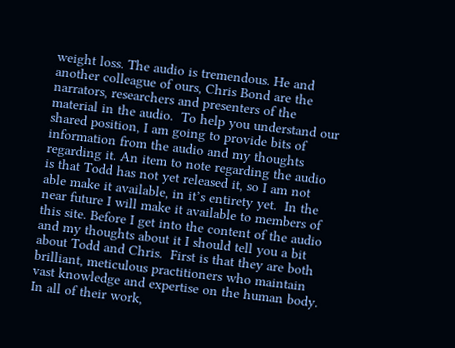weight loss. The audio is tremendous. He and another colleague of ours, Chris Bond are the narrators, researchers and presenters of the material in the audio.  To help you understand our shared position, I am going to provide bits of information from the audio and my thoughts regarding it. An item to note regarding the audio is that Todd has not yet released it, so I am not able make it available, in it’s entirety yet.  In the near future I will make it available to members of this site. Before I get into the content of the audio and my thoughts about it I should tell you a bit about Todd and Chris.  First is that they are both brilliant, meticulous practitioners who maintain vast knowledge and expertise on the human body. In all of their work,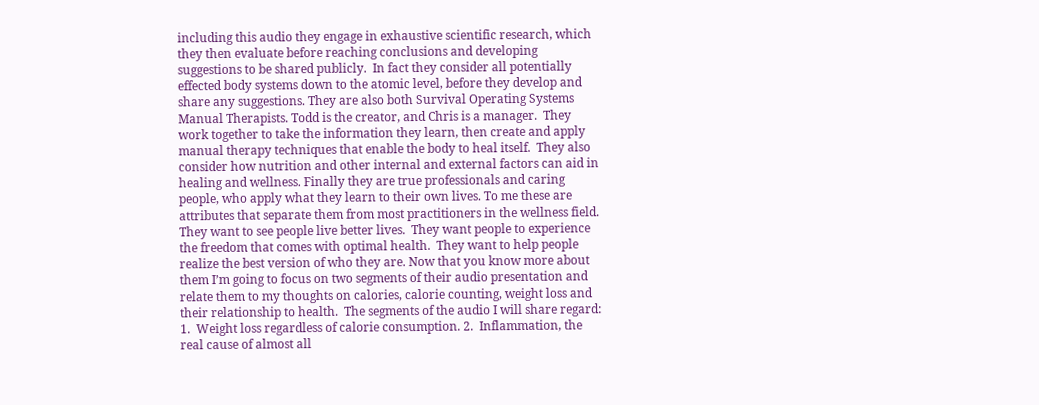including this audio they engage in exhaustive scientific research, which they then evaluate before reaching conclusions and developing suggestions to be shared publicly.  In fact they consider all potentially effected body systems down to the atomic level, before they develop and share any suggestions. They are also both Survival Operating Systems Manual Therapists. Todd is the creator, and Chris is a manager.  They work together to take the information they learn, then create and apply manual therapy techniques that enable the body to heal itself.  They also consider how nutrition and other internal and external factors can aid in healing and wellness. Finally they are true professionals and caring people, who apply what they learn to their own lives. To me these are attributes that separate them from most practitioners in the wellness field.  They want to see people live better lives.  They want people to experience the freedom that comes with optimal health.  They want to help people realize the best version of who they are. Now that you know more about them I’m going to focus on two segments of their audio presentation and relate them to my thoughts on calories, calorie counting, weight loss and their relationship to health.  The segments of the audio I will share regard: 1.  Weight loss regardless of calorie consumption. 2.  Inflammation, the real cause of almost all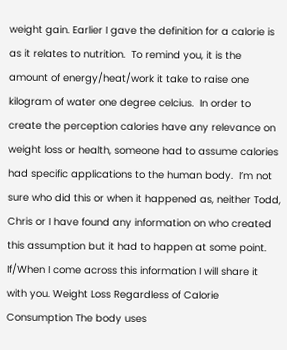weight gain. Earlier I gave the definition for a calorie is as it relates to nutrition.  To remind you, it is the amount of energy/heat/work it take to raise one kilogram of water one degree celcius.  In order to create the perception calories have any relevance on weight loss or health, someone had to assume calories had specific applications to the human body.  I’m not sure who did this or when it happened as, neither Todd, Chris or I have found any information on who created this assumption but it had to happen at some point. If/When I come across this information I will share it with you. Weight Loss Regardless of Calorie Consumption The body uses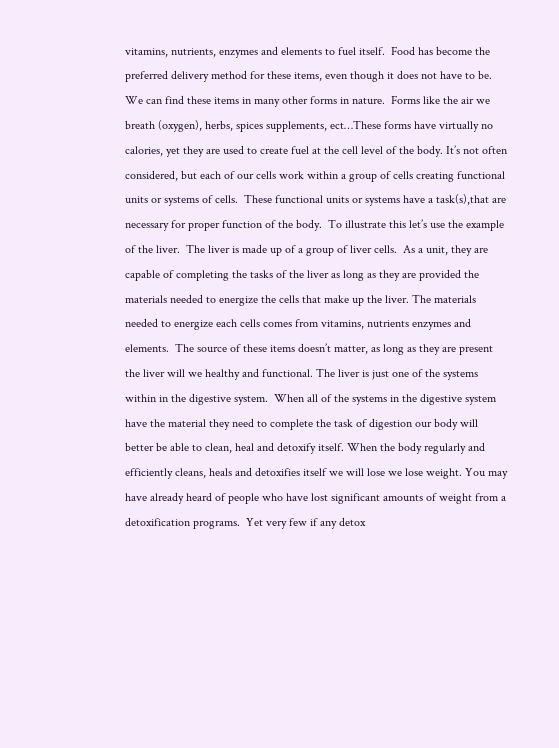vitamins, nutrients, enzymes and elements to fuel itself.  Food has become the preferred delivery method for these items, even though it does not have to be.  We can find these items in many other forms in nature.  Forms like the air we breath (oxygen), herbs, spices supplements, ect…These forms have virtually no calories, yet they are used to create fuel at the cell level of the body. It’s not often considered, but each of our cells work within a group of cells creating functional units or systems of cells.  These functional units or systems have a task(s),that are necessary for proper function of the body.  To illustrate this let’s use the example of the liver.  The liver is made up of a group of liver cells.  As a unit, they are capable of completing the tasks of the liver as long as they are provided the materials needed to energize the cells that make up the liver. The materials needed to energize each cells comes from vitamins, nutrients enzymes and elements.  The source of these items doesn’t matter, as long as they are present the liver will we healthy and functional. The liver is just one of the systems within in the digestive system.  When all of the systems in the digestive system have the material they need to complete the task of digestion our body will better be able to clean, heal and detoxify itself. When the body regularly and efficiently cleans, heals and detoxifies itself we will lose we lose weight. You may have already heard of people who have lost significant amounts of weight from a detoxification programs.  Yet very few if any detox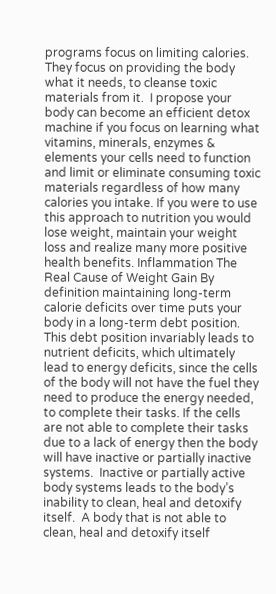programs focus on limiting calories.  They focus on providing the body what it needs, to cleanse toxic materials from it.  I propose your body can become an efficient detox machine if you focus on learning what vitamins, minerals, enzymes & elements your cells need to function and limit or eliminate consuming toxic materials regardless of how many calories you intake. If you were to use this approach to nutrition you would lose weight, maintain your weight loss and realize many more positive health benefits. Inflammation The Real Cause of Weight Gain By definition maintaining long-term calorie deficits over time puts your body in a long-term debt position.  This debt position invariably leads to nutrient deficits, which ultimately lead to energy deficits, since the cells of the body will not have the fuel they need to produce the energy needed, to complete their tasks. If the cells are not able to complete their tasks due to a lack of energy then the body will have inactive or partially inactive systems.  Inactive or partially active body systems leads to the body’s inability to clean, heal and detoxify itself.  A body that is not able to clean, heal and detoxify itself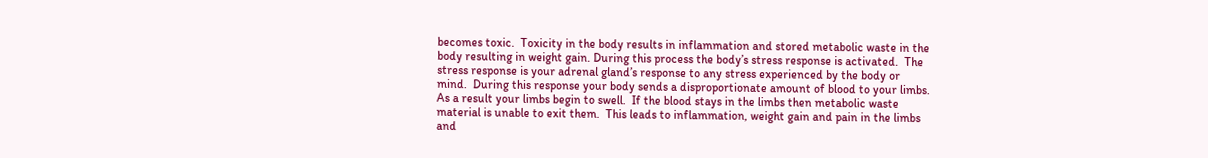becomes toxic.  Toxicity in the body results in inflammation and stored metabolic waste in the body resulting in weight gain. During this process the body’s stress response is activated.  The stress response is your adrenal gland’s response to any stress experienced by the body or mind.  During this response your body sends a disproportionate amount of blood to your limbs.  As a result your limbs begin to swell.  If the blood stays in the limbs then metabolic waste material is unable to exit them.  This leads to inflammation, weight gain and pain in the limbs and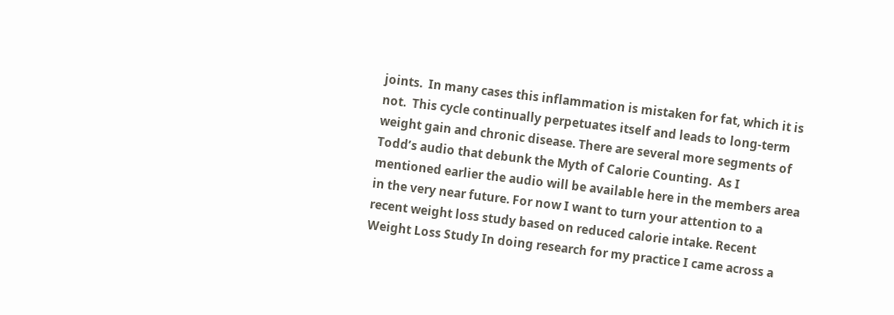joints.  In many cases this inflammation is mistaken for fat, which it is not.  This cycle continually perpetuates itself and leads to long-term weight gain and chronic disease. There are several more segments of Todd’s audio that debunk the Myth of Calorie Counting.  As I mentioned earlier the audio will be available here in the members area in the very near future. For now I want to turn your attention to a recent weight loss study based on reduced calorie intake. Recent Weight Loss Study In doing research for my practice I came across a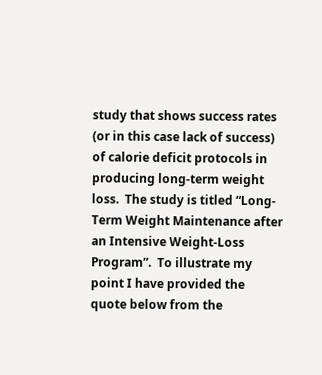study that shows success rates (or in this case lack of success) of calorie deficit protocols in producing long-term weight loss.  The study is titled “Long-Term Weight Maintenance after an Intensive Weight-Loss Program”.  To illustrate my point I have provided the quote below from the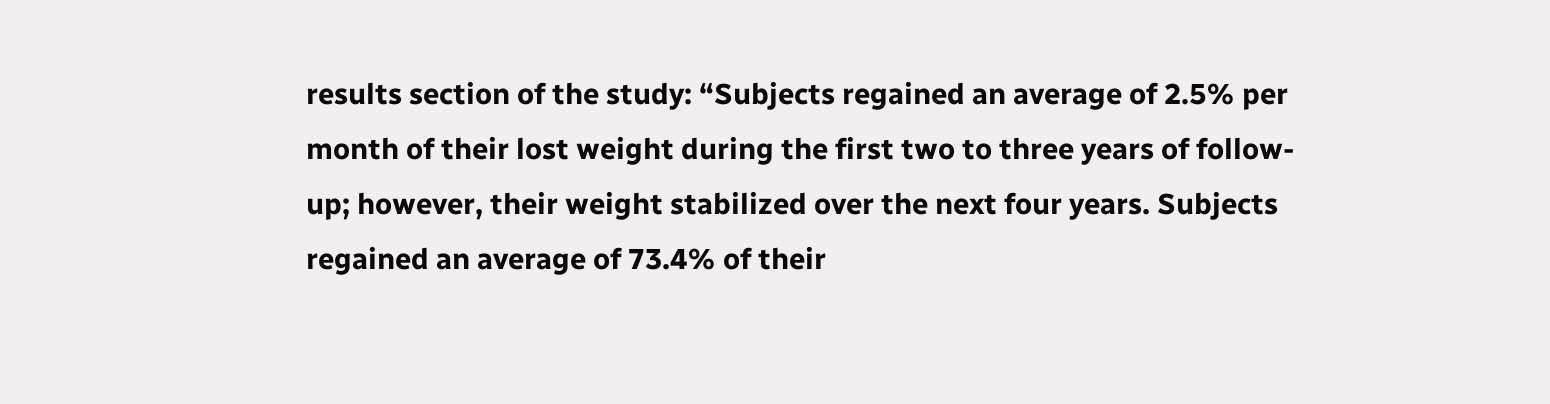results section of the study: “Subjects regained an average of 2.5% per month of their lost weight during the first two to three years of follow-up; however, their weight stabilized over the next four years. Subjects regained an average of 73.4% of their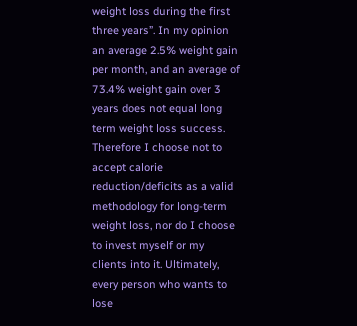weight loss during the first three years”. In my opinion an average 2.5% weight gain per month, and an average of 73.4% weight gain over 3 years does not equal long term weight loss success.  Therefore I choose not to accept calorie reduction/deficits as a valid methodology for long-term weight loss, nor do I choose to invest myself or my clients into it. Ultimately, every person who wants to lose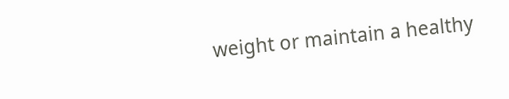weight or maintain a healthy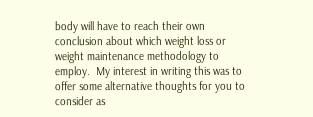body will have to reach their own conclusion about which weight loss or weight maintenance methodology to employ.  My interest in writing this was to offer some alternative thoughts for you to consider as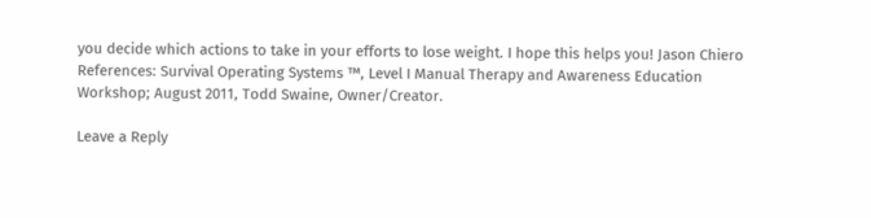you decide which actions to take in your efforts to lose weight. I hope this helps you! Jason Chiero References: Survival Operating Systems ™, Level I Manual Therapy and Awareness Education Workshop; August 2011, Todd Swaine, Owner/Creator.

Leave a Reply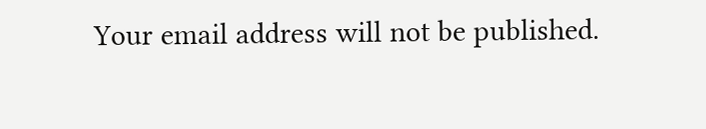Your email address will not be published.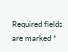Required fields are marked *